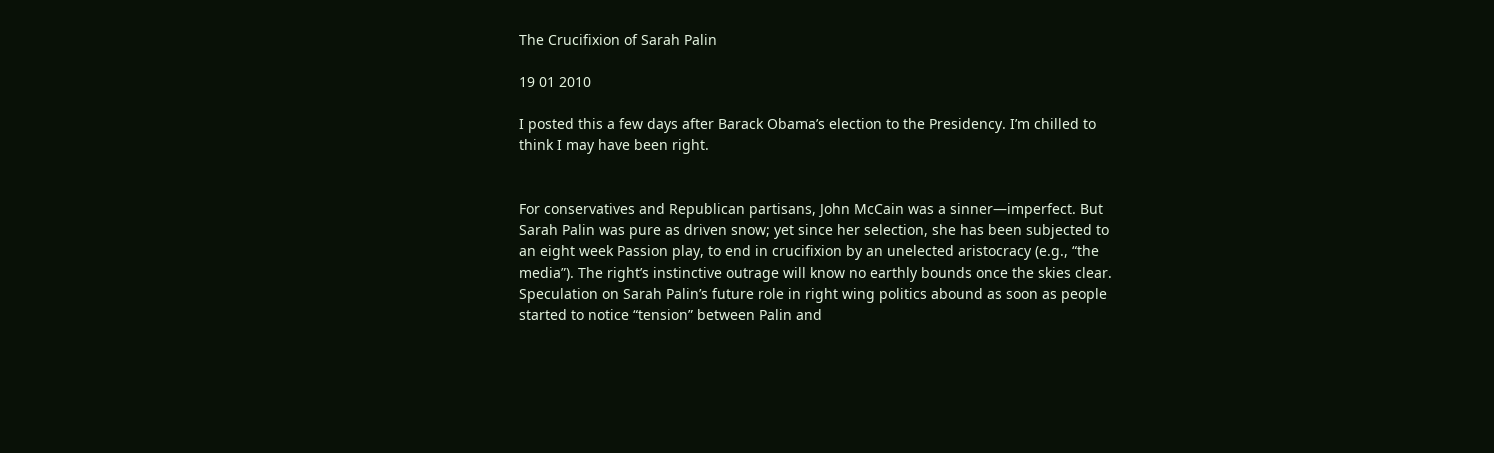The Crucifixion of Sarah Palin

19 01 2010

I posted this a few days after Barack Obama’s election to the Presidency. I’m chilled to think I may have been right.


For conservatives and Republican partisans, John McCain was a sinner—imperfect. But Sarah Palin was pure as driven snow; yet since her selection, she has been subjected to an eight week Passion play, to end in crucifixion by an unelected aristocracy (e.g., “the media”). The right’s instinctive outrage will know no earthly bounds once the skies clear. Speculation on Sarah Palin’s future role in right wing politics abound as soon as people started to notice “tension” between Palin and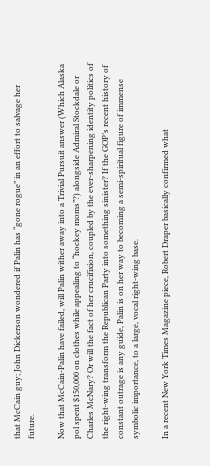that McCain guy; John Dickerson wondered if Palin has “gone rogue” in an effort to salvage her future.

Now that McCain-Palin have failed, will Palin wither away into a Trivial Pursuit answer (Which Alaska pol spent $150,000 on clothes while appealing to “hockey moms”?) alongside Admiral Stockdale or Charles McNary? Or will the fact of her crucifixion, coupled by the ever-sharpening identity politics of the right-wing transform the Republican Party into something sinister? If the GOP’s recent history of constant outrage is any guide, Palin is on her way to becoming a semi-spiritual figure of immense symbolic importance, to a large, vocal right-wing base.

In a recent New York Times Magazine piece, Robert Draper basically confirmed what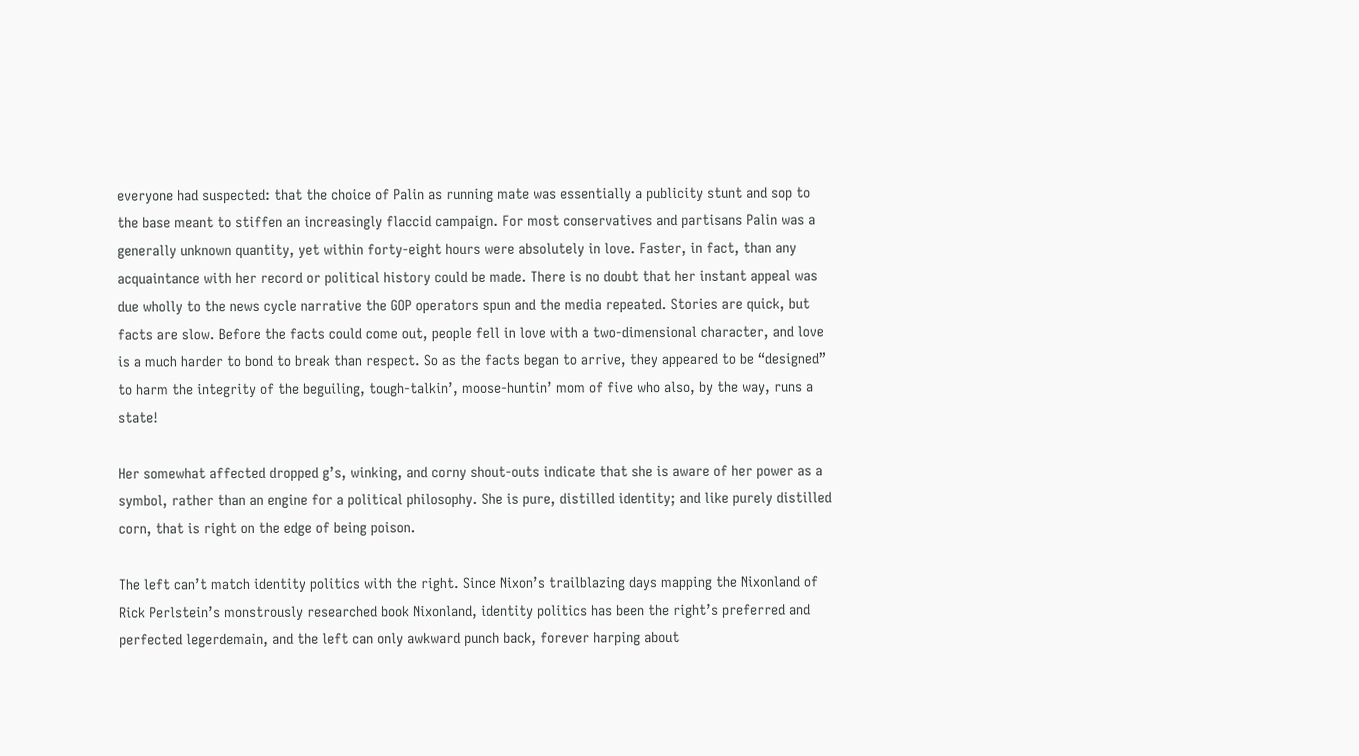everyone had suspected: that the choice of Palin as running mate was essentially a publicity stunt and sop to the base meant to stiffen an increasingly flaccid campaign. For most conservatives and partisans Palin was a generally unknown quantity, yet within forty-eight hours were absolutely in love. Faster, in fact, than any acquaintance with her record or political history could be made. There is no doubt that her instant appeal was due wholly to the news cycle narrative the GOP operators spun and the media repeated. Stories are quick, but facts are slow. Before the facts could come out, people fell in love with a two-dimensional character, and love is a much harder to bond to break than respect. So as the facts began to arrive, they appeared to be “designed” to harm the integrity of the beguiling, tough-talkin’, moose-huntin’ mom of five who also, by the way, runs a state!

Her somewhat affected dropped g’s, winking, and corny shout-outs indicate that she is aware of her power as a symbol, rather than an engine for a political philosophy. She is pure, distilled identity; and like purely distilled corn, that is right on the edge of being poison.

The left can’t match identity politics with the right. Since Nixon’s trailblazing days mapping the Nixonland of Rick Perlstein’s monstrously researched book Nixonland, identity politics has been the right’s preferred and perfected legerdemain, and the left can only awkward punch back, forever harping about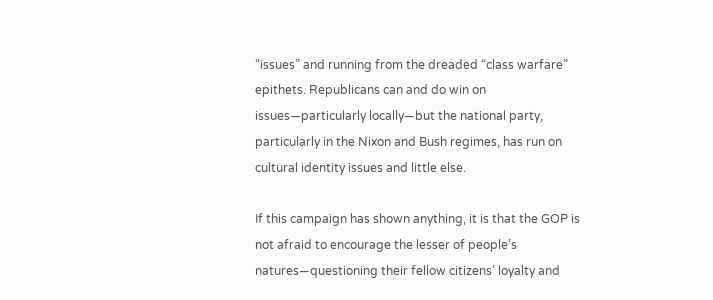“issues” and running from the dreaded “class warfare” epithets. Republicans can and do win on issues—particularly locally—but the national party, particularly in the Nixon and Bush regimes, has run on cultural identity issues and little else.

If this campaign has shown anything, it is that the GOP is not afraid to encourage the lesser of people’s natures—questioning their fellow citizens’ loyalty and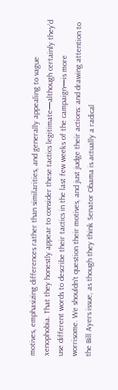motives, emphasizing differences rather than similarities, and generally appealing to vague xenophobia. That they honestly appear to consider these tactics legitimate—although certainly they’d use different words to describe their tactics in the last few weeks of the campaign—is more worrisome. We shouldn’t question their motives, and just judge their actions: and drawing attention to the Bill Ayers issue, as though they think Senator Obama is actually a radical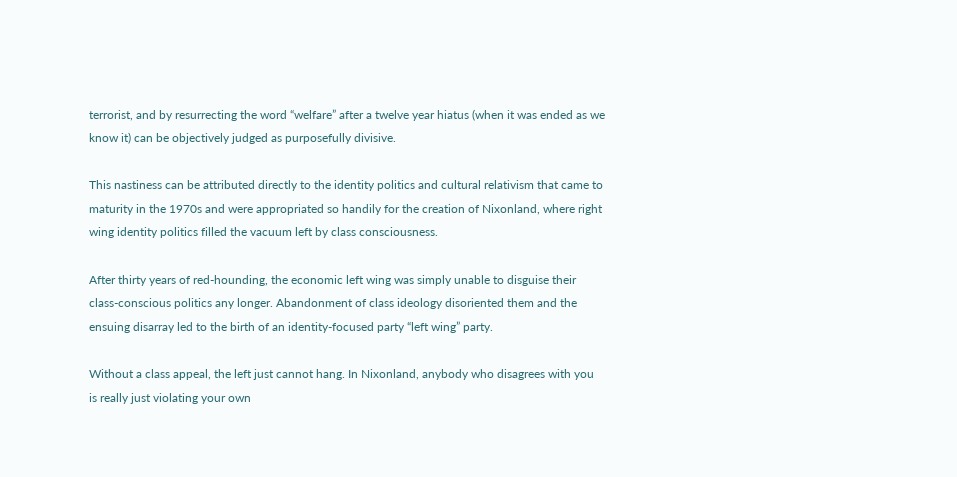terrorist, and by resurrecting the word “welfare” after a twelve year hiatus (when it was ended as we know it) can be objectively judged as purposefully divisive.

This nastiness can be attributed directly to the identity politics and cultural relativism that came to maturity in the 1970s and were appropriated so handily for the creation of Nixonland, where right wing identity politics filled the vacuum left by class consciousness.

After thirty years of red-hounding, the economic left wing was simply unable to disguise their class-conscious politics any longer. Abandonment of class ideology disoriented them and the ensuing disarray led to the birth of an identity-focused party “left wing” party.

Without a class appeal, the left just cannot hang. In Nixonland, anybody who disagrees with you  is really just violating your own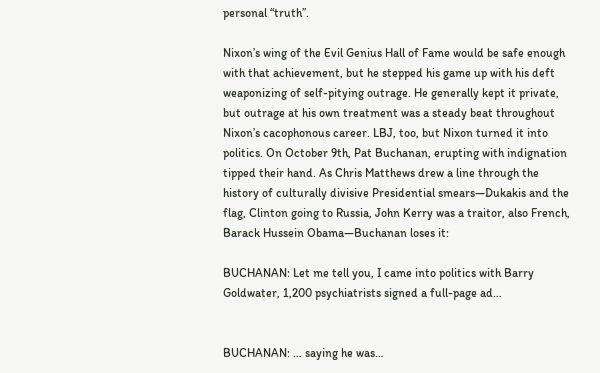personal “truth”.

Nixon’s wing of the Evil Genius Hall of Fame would be safe enough with that achievement, but he stepped his game up with his deft weaponizing of self-pitying outrage. He generally kept it private, but outrage at his own treatment was a steady beat throughout Nixon’s cacophonous career. LBJ, too, but Nixon turned it into politics. On October 9th, Pat Buchanan, erupting with indignation tipped their hand. As Chris Matthews drew a line through the history of culturally divisive Presidential smears—Dukakis and the flag, Clinton going to Russia, John Kerry was a traitor, also French, Barack Hussein Obama—Buchanan loses it:

BUCHANAN: Let me tell you, I came into politics with Barry Goldwater, 1,200 psychiatrists signed a full-page ad…


BUCHANAN: … saying he was…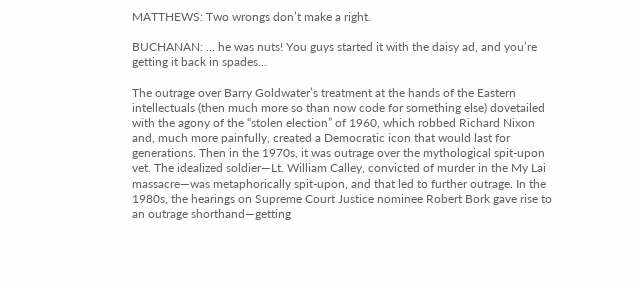MATTHEWS: Two wrongs don’t make a right.

BUCHANAN: … he was nuts! You guys started it with the daisy ad, and you’re getting it back in spades…

The outrage over Barry Goldwater’s treatment at the hands of the Eastern intellectuals (then much more so than now code for something else) dovetailed with the agony of the “stolen election” of 1960, which robbed Richard Nixon and, much more painfully, created a Democratic icon that would last for generations. Then in the 1970s, it was outrage over the mythological spit-upon vet. The idealized soldier—Lt. William Calley, convicted of murder in the My Lai massacre—was metaphorically spit-upon, and that led to further outrage. In the 1980s, the hearings on Supreme Court Justice nominee Robert Bork gave rise to an outrage shorthand—getting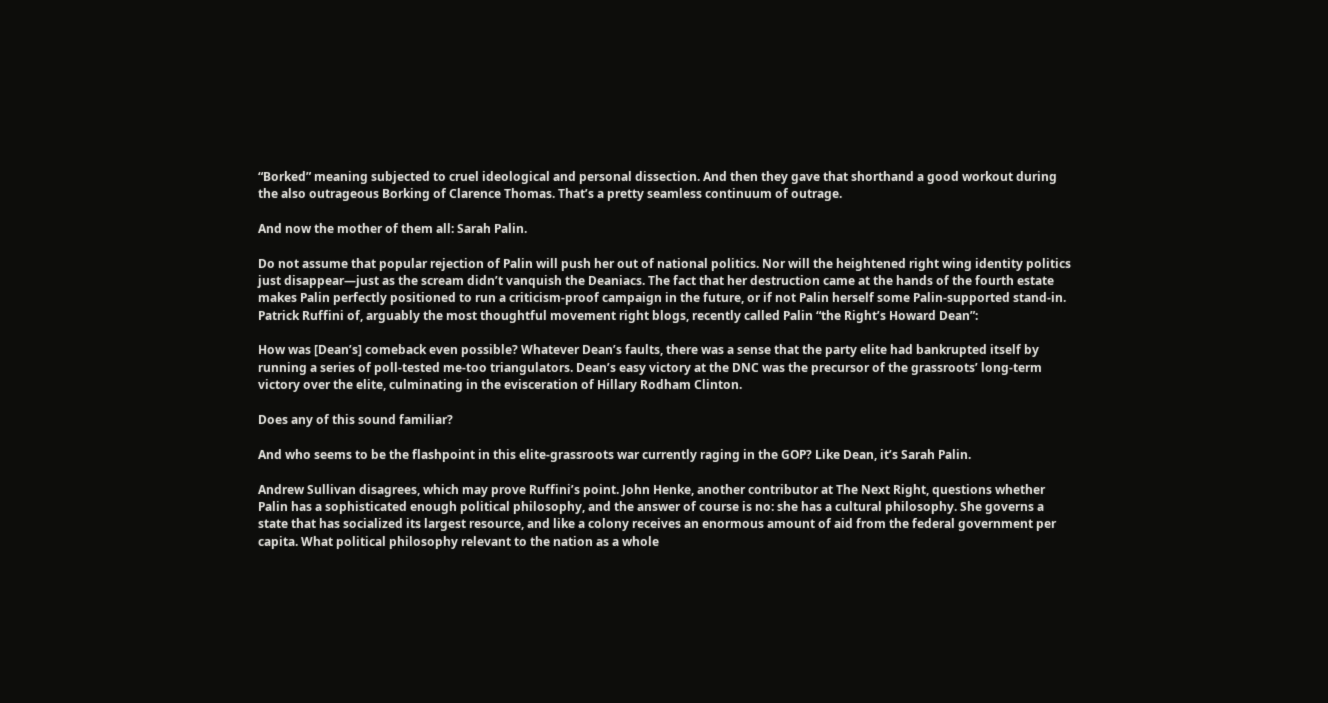“Borked” meaning subjected to cruel ideological and personal dissection. And then they gave that shorthand a good workout during the also outrageous Borking of Clarence Thomas. That’s a pretty seamless continuum of outrage.

And now the mother of them all: Sarah Palin.

Do not assume that popular rejection of Palin will push her out of national politics. Nor will the heightened right wing identity politics just disappear—just as the scream didn’t vanquish the Deaniacs. The fact that her destruction came at the hands of the fourth estate makes Palin perfectly positioned to run a criticism-proof campaign in the future, or if not Palin herself some Palin-supported stand-in.  Patrick Ruffini of, arguably the most thoughtful movement right blogs, recently called Palin “the Right’s Howard Dean”:

How was [Dean’s] comeback even possible? Whatever Dean’s faults, there was a sense that the party elite had bankrupted itself by running a series of poll-tested me-too triangulators. Dean’s easy victory at the DNC was the precursor of the grassroots’ long-term victory over the elite, culminating in the evisceration of Hillary Rodham Clinton.

Does any of this sound familiar?

And who seems to be the flashpoint in this elite-grassroots war currently raging in the GOP? Like Dean, it’s Sarah Palin.

Andrew Sullivan disagrees, which may prove Ruffini’s point. John Henke, another contributor at The Next Right, questions whether Palin has a sophisticated enough political philosophy, and the answer of course is no: she has a cultural philosophy. She governs a state that has socialized its largest resource, and like a colony receives an enormous amount of aid from the federal government per capita. What political philosophy relevant to the nation as a whole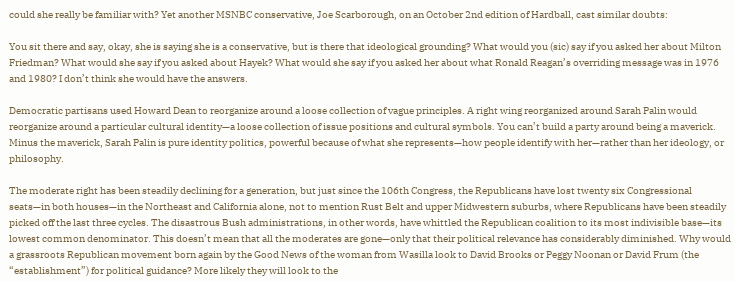could she really be familiar with? Yet another MSNBC conservative, Joe Scarborough, on an October 2nd edition of Hardball, cast similar doubts:

You sit there and say, okay, she is saying she is a conservative, but is there that ideological grounding? What would you (sic) say if you asked her about Milton Friedman? What would she say if you asked about Hayek? What would she say if you asked her about what Ronald Reagan’s overriding message was in 1976 and 1980? I don’t think she would have the answers.

Democratic partisans used Howard Dean to reorganize around a loose collection of vague principles. A right wing reorganized around Sarah Palin would reorganize around a particular cultural identity—a loose collection of issue positions and cultural symbols. You can’t build a party around being a maverick. Minus the maverick, Sarah Palin is pure identity politics, powerful because of what she represents—how people identify with her—rather than her ideology, or philosophy.

The moderate right has been steadily declining for a generation, but just since the 106th Congress, the Republicans have lost twenty six Congressional seats—in both houses—in the Northeast and California alone, not to mention Rust Belt and upper Midwestern suburbs, where Republicans have been steadily picked off the last three cycles. The disastrous Bush administrations, in other words, have whittled the Republican coalition to its most indivisible base—its lowest common denominator. This doesn’t mean that all the moderates are gone—only that their political relevance has considerably diminished. Why would a grassroots Republican movement born again by the Good News of the woman from Wasilla look to David Brooks or Peggy Noonan or David Frum (the “establishment”) for political guidance? More likely they will look to the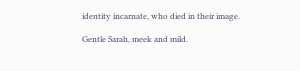identity incarnate, who died in their image.

Gentle Sarah, meek and mild.